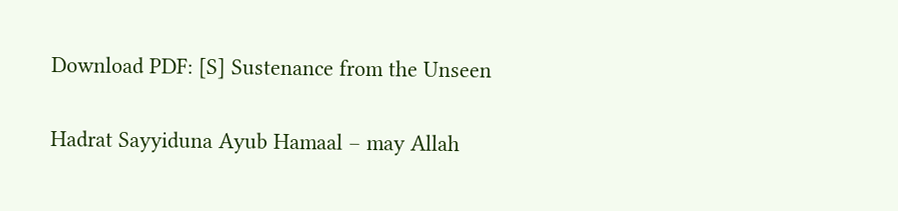Download PDF: [S] Sustenance from the Unseen

Hadrat Sayyiduna Ayub Hamaal – may Allah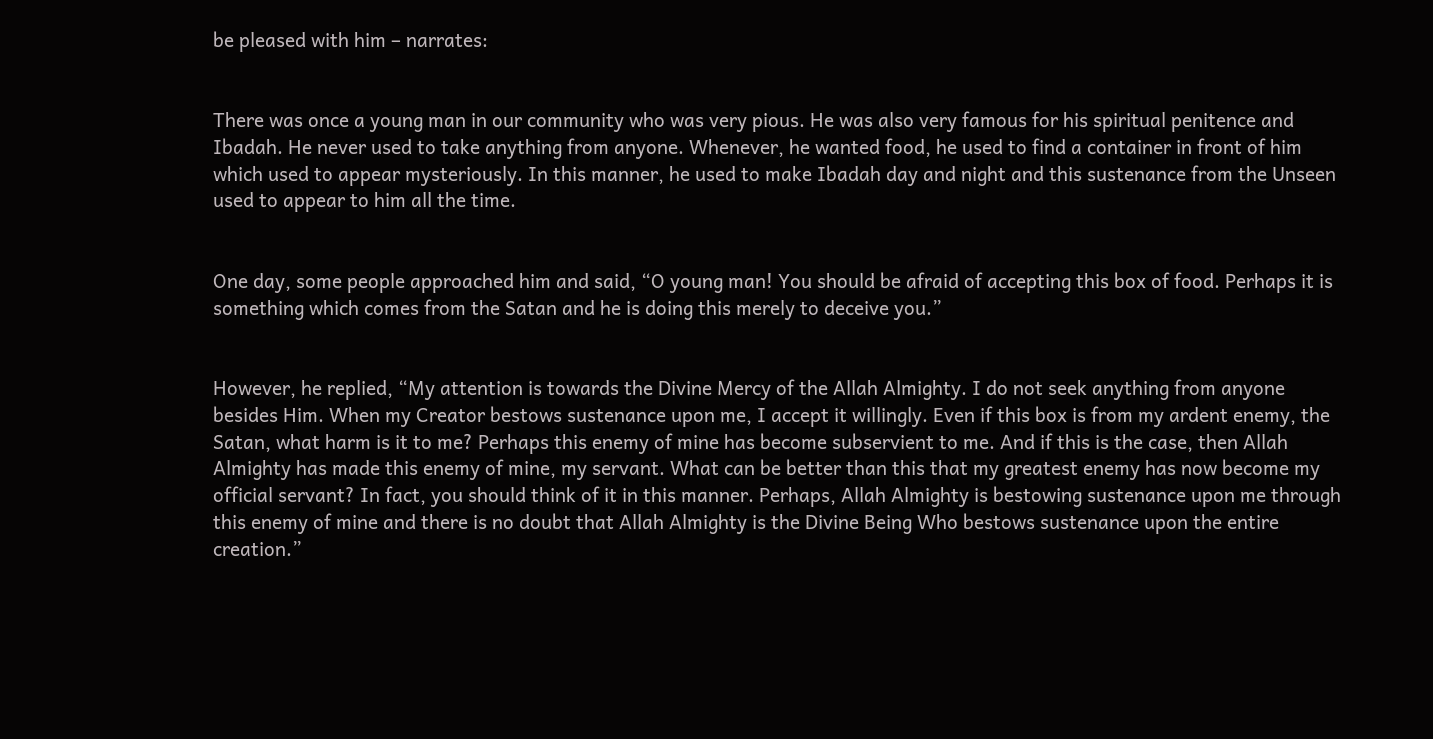be pleased with him – narrates:


There was once a young man in our community who was very pious. He was also very famous for his spiritual penitence and Ibadah. He never used to take anything from anyone. Whenever, he wanted food, he used to find a container in front of him which used to appear mysteriously. In this manner, he used to make Ibadah day and night and this sustenance from the Unseen used to appear to him all the time.


One day, some people approached him and said, “O young man! You should be afraid of accepting this box of food. Perhaps it is something which comes from the Satan and he is doing this merely to deceive you.”


However, he replied, “My attention is towards the Divine Mercy of the Allah Almighty. I do not seek anything from anyone besides Him. When my Creator bestows sustenance upon me, I accept it willingly. Even if this box is from my ardent enemy, the Satan, what harm is it to me? Perhaps this enemy of mine has become subservient to me. And if this is the case, then Allah Almighty has made this enemy of mine, my servant. What can be better than this that my greatest enemy has now become my official servant? In fact, you should think of it in this manner. Perhaps, Allah Almighty is bestowing sustenance upon me through this enemy of mine and there is no doubt that Allah Almighty is the Divine Being Who bestows sustenance upon the entire creation.”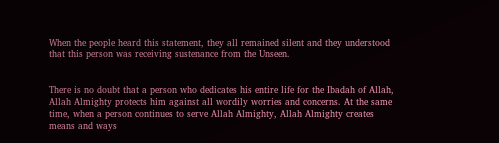When the people heard this statement, they all remained silent and they understood that this person was receiving sustenance from the Unseen.


There is no doubt that a person who dedicates his entire life for the Ibadah of Allah, Allah Almighty protects him against all wordily worries and concerns. At the same time, when a person continues to serve Allah Almighty, Allah Almighty creates means and ways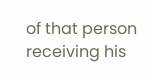of that person receiving his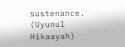sustenance. (Uyunul Hikaayah)